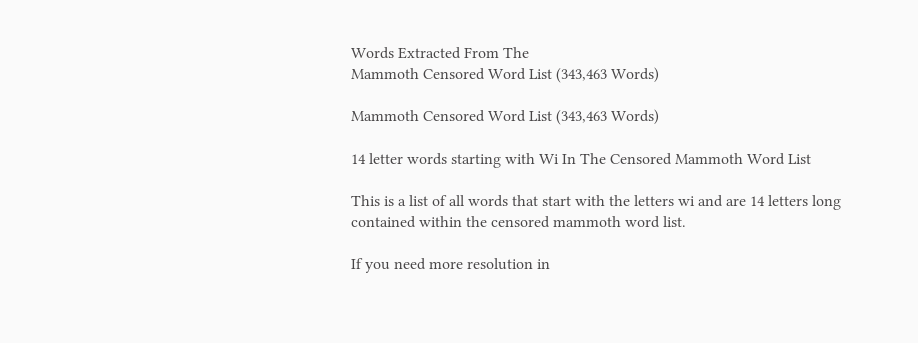Words Extracted From The
Mammoth Censored Word List (343,463 Words)

Mammoth Censored Word List (343,463 Words)

14 letter words starting with Wi In The Censored Mammoth Word List

This is a list of all words that start with the letters wi and are 14 letters long contained within the censored mammoth word list.

If you need more resolution in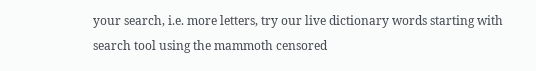your search, i.e. more letters, try our live dictionary words starting with search tool using the mammoth censored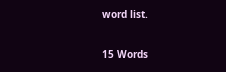word list.

15 Words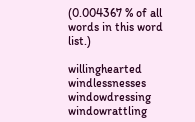(0.004367 % of all words in this word list.)

willinghearted windlessnesses windowdressing windowrattling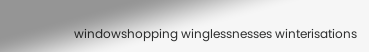windowshopping winglessnesses winterisations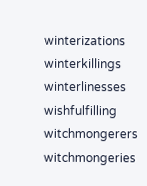winterizations winterkillings winterlinesses wishfulfilling witchmongerers witchmongeries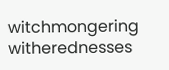witchmongering witherednesses